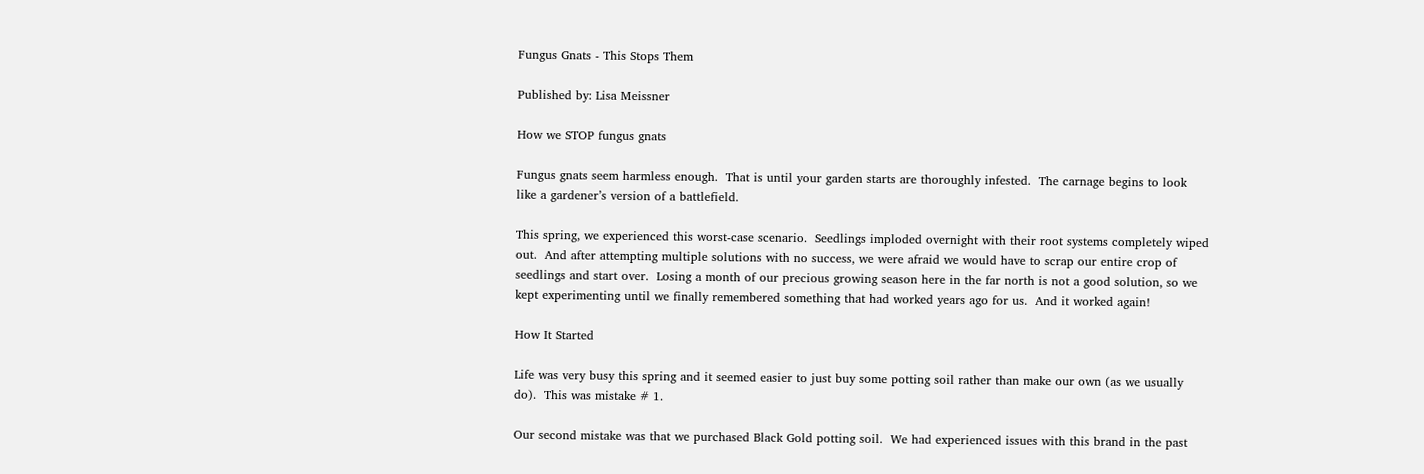Fungus Gnats - This Stops Them

Published by: Lisa Meissner

How we STOP fungus gnats

Fungus gnats seem harmless enough.  That is until your garden starts are thoroughly infested.  The carnage begins to look like a gardener’s version of a battlefield.

This spring, we experienced this worst-case scenario.  Seedlings imploded overnight with their root systems completely wiped out.  And after attempting multiple solutions with no success, we were afraid we would have to scrap our entire crop of seedlings and start over.  Losing a month of our precious growing season here in the far north is not a good solution, so we kept experimenting until we finally remembered something that had worked years ago for us.  And it worked again!

How It Started

Life was very busy this spring and it seemed easier to just buy some potting soil rather than make our own (as we usually do).  This was mistake # 1.

Our second mistake was that we purchased Black Gold potting soil.  We had experienced issues with this brand in the past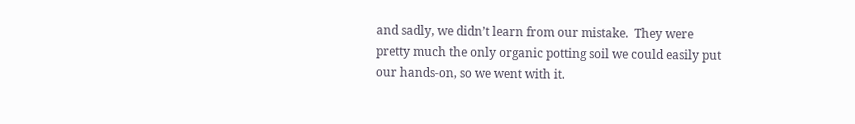and sadly, we didn’t learn from our mistake.  They were pretty much the only organic potting soil we could easily put our hands-on, so we went with it.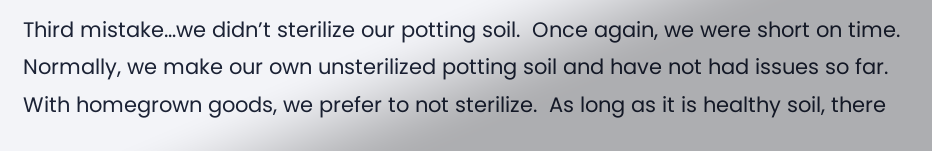Third mistake…we didn’t sterilize our potting soil.  Once again, we were short on time.  Normally, we make our own unsterilized potting soil and have not had issues so far.  With homegrown goods, we prefer to not sterilize.  As long as it is healthy soil, there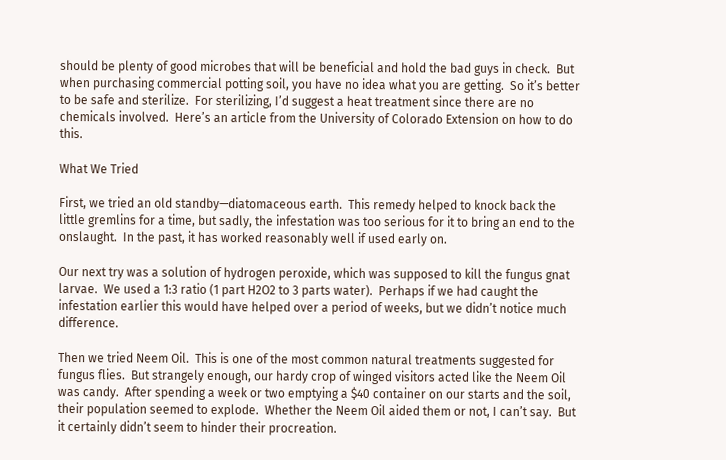should be plenty of good microbes that will be beneficial and hold the bad guys in check.  But when purchasing commercial potting soil, you have no idea what you are getting.  So it’s better to be safe and sterilize.  For sterilizing, I’d suggest a heat treatment since there are no chemicals involved.  Here’s an article from the University of Colorado Extension on how to do this.

What We Tried

First, we tried an old standby—diatomaceous earth.  This remedy helped to knock back the little gremlins for a time, but sadly, the infestation was too serious for it to bring an end to the onslaught.  In the past, it has worked reasonably well if used early on.

Our next try was a solution of hydrogen peroxide, which was supposed to kill the fungus gnat larvae.  We used a 1:3 ratio (1 part H2O2 to 3 parts water).  Perhaps if we had caught the infestation earlier this would have helped over a period of weeks, but we didn’t notice much difference.

Then we tried Neem Oil.  This is one of the most common natural treatments suggested for fungus flies.  But strangely enough, our hardy crop of winged visitors acted like the Neem Oil was candy.  After spending a week or two emptying a $40 container on our starts and the soil, their population seemed to explode.  Whether the Neem Oil aided them or not, I can’t say.  But it certainly didn’t seem to hinder their procreation.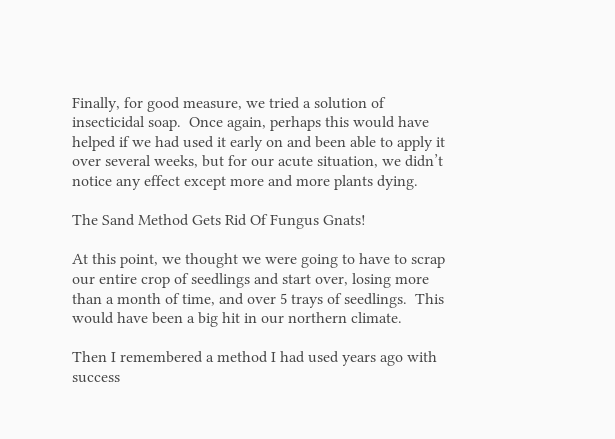Finally, for good measure, we tried a solution of insecticidal soap.  Once again, perhaps this would have helped if we had used it early on and been able to apply it over several weeks, but for our acute situation, we didn’t notice any effect except more and more plants dying.

The Sand Method Gets Rid Of Fungus Gnats!

At this point, we thought we were going to have to scrap our entire crop of seedlings and start over, losing more than a month of time, and over 5 trays of seedlings.  This would have been a big hit in our northern climate.

Then I remembered a method I had used years ago with success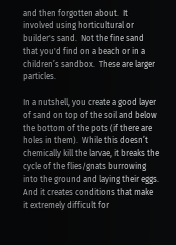and then forgotten about.  It involved using horticultural or builder's sand.  Not the fine sand that you'd find on a beach or in a children’s sandbox.  These are larger particles.

In a nutshell, you create a good layer of sand on top of the soil and below the bottom of the pots (if there are holes in them).  While this doesn’t chemically kill the larvae, it breaks the cycle of the flies/gnats burrowing into the ground and laying their eggs.  And it creates conditions that make it extremely difficult for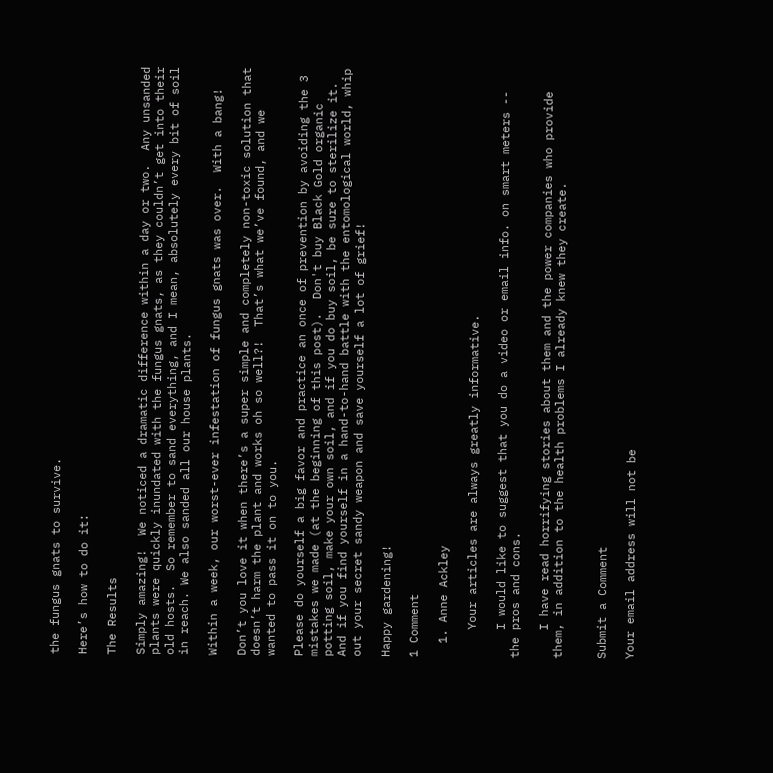the fungus gnats to survive.

Here’s how to do it:

The Results

Simply amazing!  We noticed a dramatic difference within a day or two.  Any unsanded plants were quickly inundated with the fungus gnats, as they couldn’t get into their old hosts.  So remember to sand everything, and I mean, absolutely every bit of soil in reach. We also sanded all our house plants.

Within a week, our worst-ever infestation of fungus gnats was over.  With a bang!

Don’t you love it when there’s a super simple and completely non-toxic solution that doesn’t harm the plant and works oh so well?!  That’s what we’ve found, and we wanted to pass it on to you.

Please do yourself a big favor and practice an once of prevention by avoiding the 3 mistakes we made (at the beginning of this post).  Don't buy Black Gold organic potting soil, make your own soil, and if you do buy soil, be sure to sterilize it. And if you find yourself in a hand-to-hand battle with the entomological world, whip out your secret sandy weapon and save yourself a lot of grief!

Happy gardening!

1 Comment

  1. Anne Ackley

    Your articles are always greatly informative.

    I would like to suggest that you do a video or email info. on smart meters -- the pros and cons.

    I have read horrifying stories about them and the power companies who provide them, in addition to the health problems I already knew they create.


Submit a Comment

Your email address will not be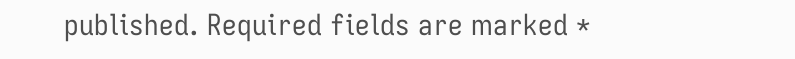published. Required fields are marked *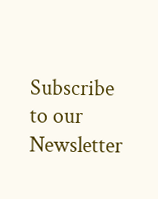Subscribe to our Newsletter